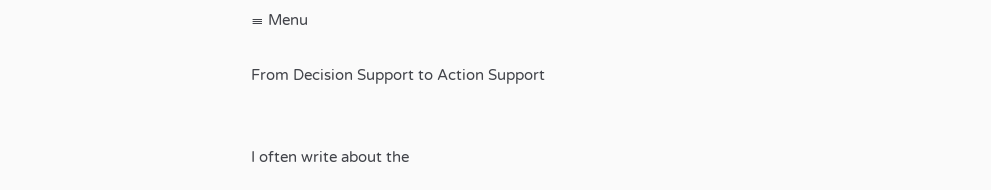≡ Menu

From Decision Support to Action Support


I often write about the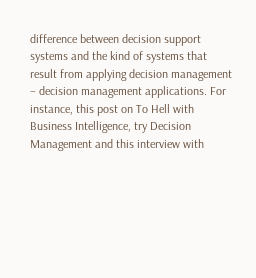difference between decision support systems and the kind of systems that result from applying decision management – decision management applications. For instance, this post on To Hell with Business Intelligence, try Decision Management and this interview with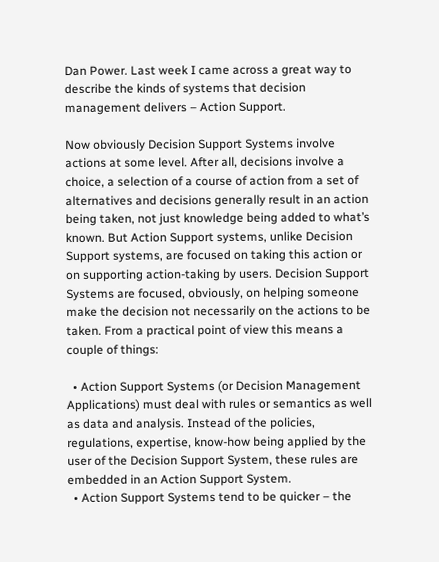Dan Power. Last week I came across a great way to describe the kinds of systems that decision management delivers – Action Support.

Now obviously Decision Support Systems involve actions at some level. After all, decisions involve a choice, a selection of a course of action from a set of alternatives and decisions generally result in an action being taken, not just knowledge being added to what’s known. But Action Support systems, unlike Decision Support systems, are focused on taking this action or on supporting action-taking by users. Decision Support Systems are focused, obviously, on helping someone make the decision not necessarily on the actions to be taken. From a practical point of view this means a couple of things:

  • Action Support Systems (or Decision Management Applications) must deal with rules or semantics as well as data and analysis. Instead of the policies, regulations, expertise, know-how being applied by the user of the Decision Support System, these rules are embedded in an Action Support System.
  • Action Support Systems tend to be quicker – the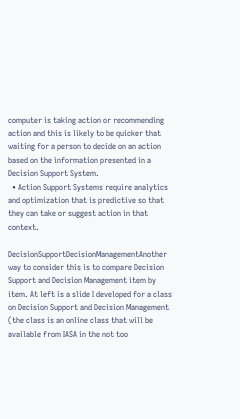computer is taking action or recommending action and this is likely to be quicker that waiting for a person to decide on an action based on the information presented in a Decision Support System.
  • Action Support Systems require analytics and optimization that is predictive so that they can take or suggest action in that context.

DecisionSupportDecisionManagementAnother way to consider this is to compare Decision Support and Decision Management item by item. At left is a slide I developed for a class on Decision Support and Decision Management (the class is an online class that will be available from IASA in the not too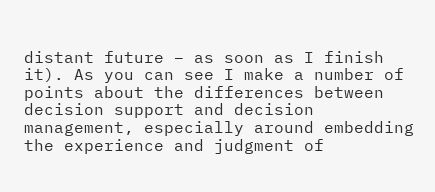distant future – as soon as I finish it). As you can see I make a number of points about the differences between decision support and decision management, especially around embedding the experience and judgment of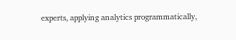experts, applying analytics programmatically,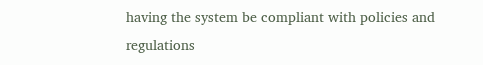having the system be compliant with policies and regulations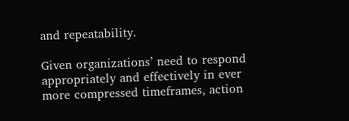and repeatability.

Given organizations’ need to respond appropriately and effectively in ever more compressed timeframes, action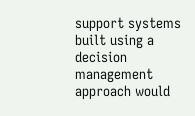support systems built using a decision management approach would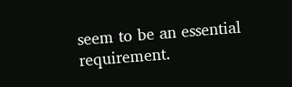seem to be an essential requirement.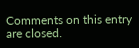Comments on this entry are closed.